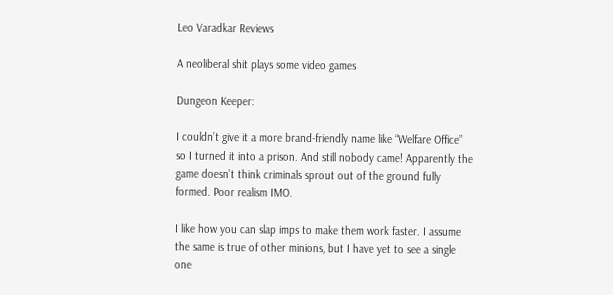Leo Varadkar Reviews

A neoliberal shit plays some video games

Dungeon Keeper:

I couldn’t give it a more brand-friendly name like “Welfare Office” so I turned it into a prison. And still nobody came! Apparently the game doesn’t think criminals sprout out of the ground fully formed. Poor realism IMO.

I like how you can slap imps to make them work faster. I assume the same is true of other minions, but I have yet to see a single one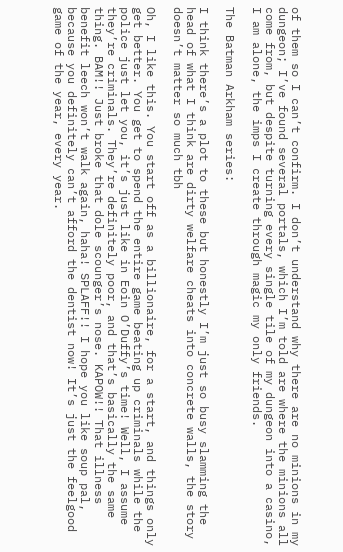of them so I can’t confirm. I don’t understand why there are no minions in my dungeon; I’ve found several portals, which I’m told are where the minions all come from, but despite turning every single tile of my dungeon into a casino, I am alone, the imps I create through magic my only friends.

The Batman Arkham series:

I think there’s a plot to these but honestly I’m just so busy slamming the head of what I think are dirty welfare cheats into concrete walls, the story doesn’t matter so much tbh

Oh, I like this. You start off as a billionaire, for a start, and things only get better. You get to spend the entire game beating up criminals while the police just let you, it’s just like in Eoin O’Duffy’s time! Well, I assume they’re criminals. They’re definitely poor, and that’s basically the same thing. BAM!! Just broke that dole scounger’s nose. KAPOW!! That illness benefit leech won’t walk again, haha! SPLAFF!! I hope you like soup pal, because you definitely can’t afford the dentist now! It’s just the feelgood game of the year, every year.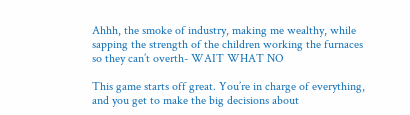Ahhh, the smoke of industry, making me wealthy, while sapping the strength of the children working the furnaces so they can’t overth- WAIT WHAT NO

This game starts off great. You’re in charge of everything, and you get to make the big decisions about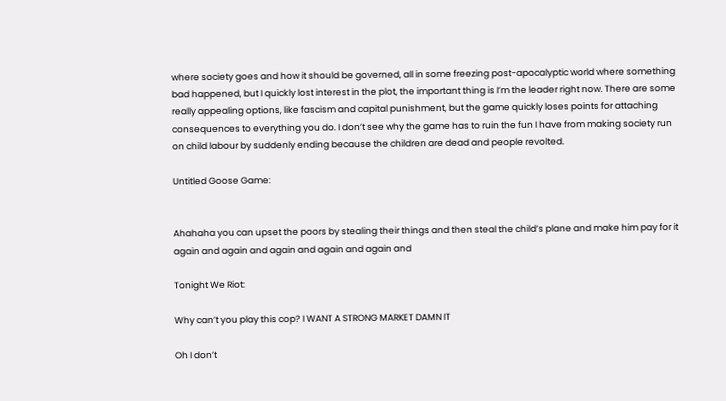where society goes and how it should be governed, all in some freezing post-apocalyptic world where something bad happened, but I quickly lost interest in the plot, the important thing is I’m the leader right now. There are some really appealing options, like fascism and capital punishment, but the game quickly loses points for attaching consequences to everything you do. I don’t see why the game has to ruin the fun I have from making society run on child labour by suddenly ending because the children are dead and people revolted.

Untitled Goose Game:


Ahahaha you can upset the poors by stealing their things and then steal the child’s plane and make him pay for it again and again and again and again and again and

Tonight We Riot:

Why can’t you play this cop? I WANT A STRONG MARKET DAMN IT

Oh I don’t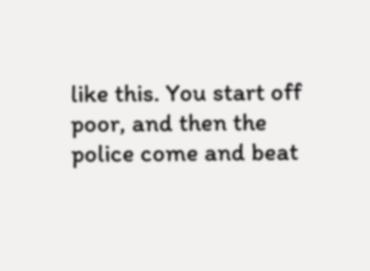like this. You start off poor, and then the police come and beat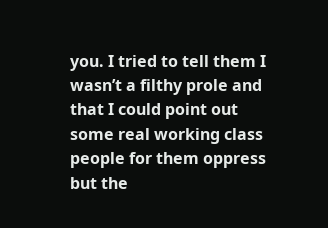you. I tried to tell them I wasn’t a filthy prole and that I could point out some real working class people for them oppress but the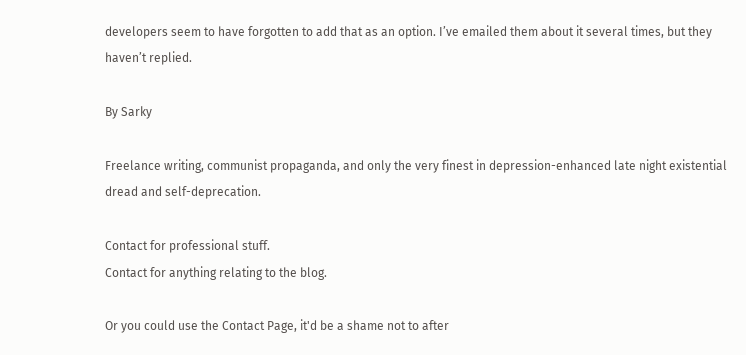developers seem to have forgotten to add that as an option. I’ve emailed them about it several times, but they haven’t replied.

By Sarky

Freelance writing, communist propaganda, and only the very finest in depression-enhanced late night existential dread and self-deprecation.

Contact for professional stuff.
Contact for anything relating to the blog.

Or you could use the Contact Page, it'd be a shame not to after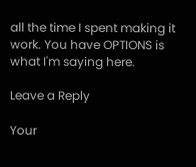all the time I spent making it work. You have OPTIONS is what I'm saying here.

Leave a Reply

Your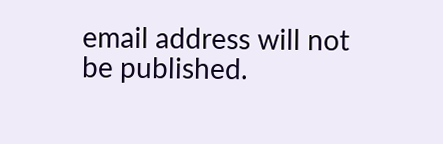email address will not be published.